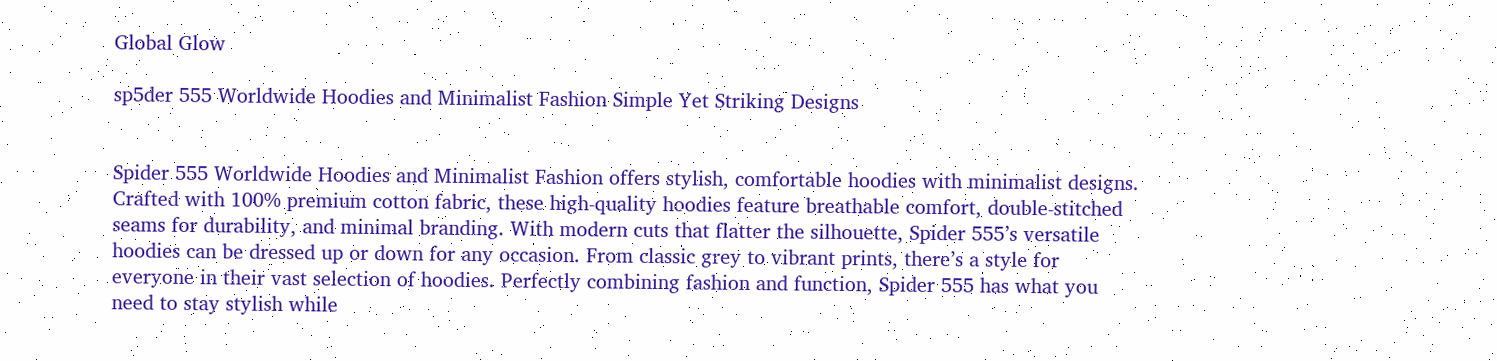Global Glow

sp5der 555 Worldwide Hoodies and Minimalist Fashion Simple Yet Striking Designs


Spider 555 Worldwide Hoodies and Minimalist Fashion offers stylish, comfortable hoodies with minimalist designs. Crafted with 100% premium cotton fabric, these high-quality hoodies feature breathable comfort, double-stitched seams for durability, and minimal branding. With modern cuts that flatter the silhouette, Spider 555’s versatile hoodies can be dressed up or down for any occasion. From classic grey to vibrant prints, there’s a style for everyone in their vast selection of hoodies. Perfectly combining fashion and function, Spider 555 has what you need to stay stylish while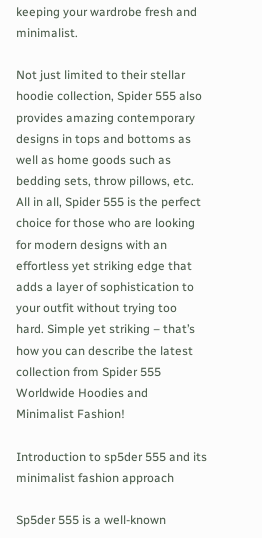keeping your wardrobe fresh and minimalist.

Not just limited to their stellar hoodie collection, Spider 555 also provides amazing contemporary designs in tops and bottoms as well as home goods such as bedding sets, throw pillows, etc. All in all, Spider 555 is the perfect choice for those who are looking for modern designs with an effortless yet striking edge that adds a layer of sophistication to your outfit without trying too hard. Simple yet striking – that’s how you can describe the latest collection from Spider 555 Worldwide Hoodies and Minimalist Fashion!

Introduction to sp5der 555 and its minimalist fashion approach

Sp5der 555 is a well-known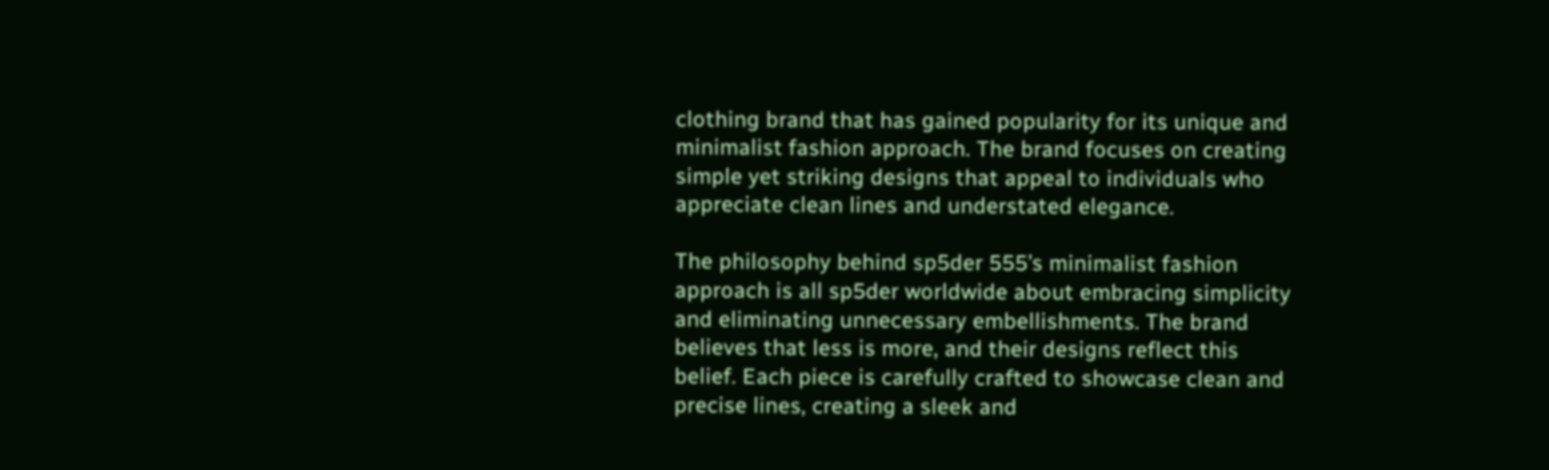clothing brand that has gained popularity for its unique and minimalist fashion approach. The brand focuses on creating simple yet striking designs that appeal to individuals who appreciate clean lines and understated elegance.

The philosophy behind sp5der 555’s minimalist fashion approach is all sp5der worldwide about embracing simplicity and eliminating unnecessary embellishments. The brand believes that less is more, and their designs reflect this belief. Each piece is carefully crafted to showcase clean and precise lines, creating a sleek and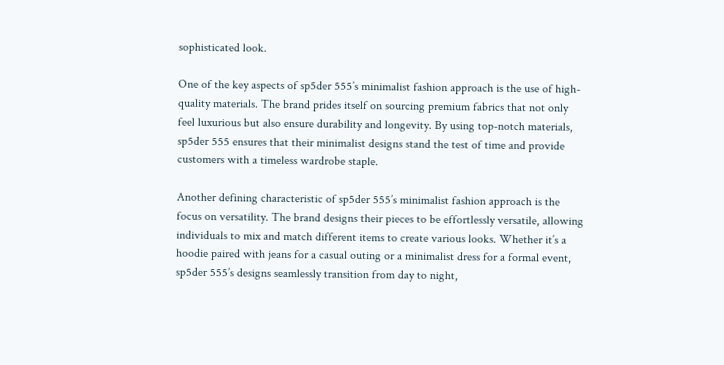sophisticated look.

One of the key aspects of sp5der 555’s minimalist fashion approach is the use of high-quality materials. The brand prides itself on sourcing premium fabrics that not only feel luxurious but also ensure durability and longevity. By using top-notch materials, sp5der 555 ensures that their minimalist designs stand the test of time and provide customers with a timeless wardrobe staple.

Another defining characteristic of sp5der 555’s minimalist fashion approach is the focus on versatility. The brand designs their pieces to be effortlessly versatile, allowing individuals to mix and match different items to create various looks. Whether it’s a hoodie paired with jeans for a casual outing or a minimalist dress for a formal event, sp5der 555’s designs seamlessly transition from day to night,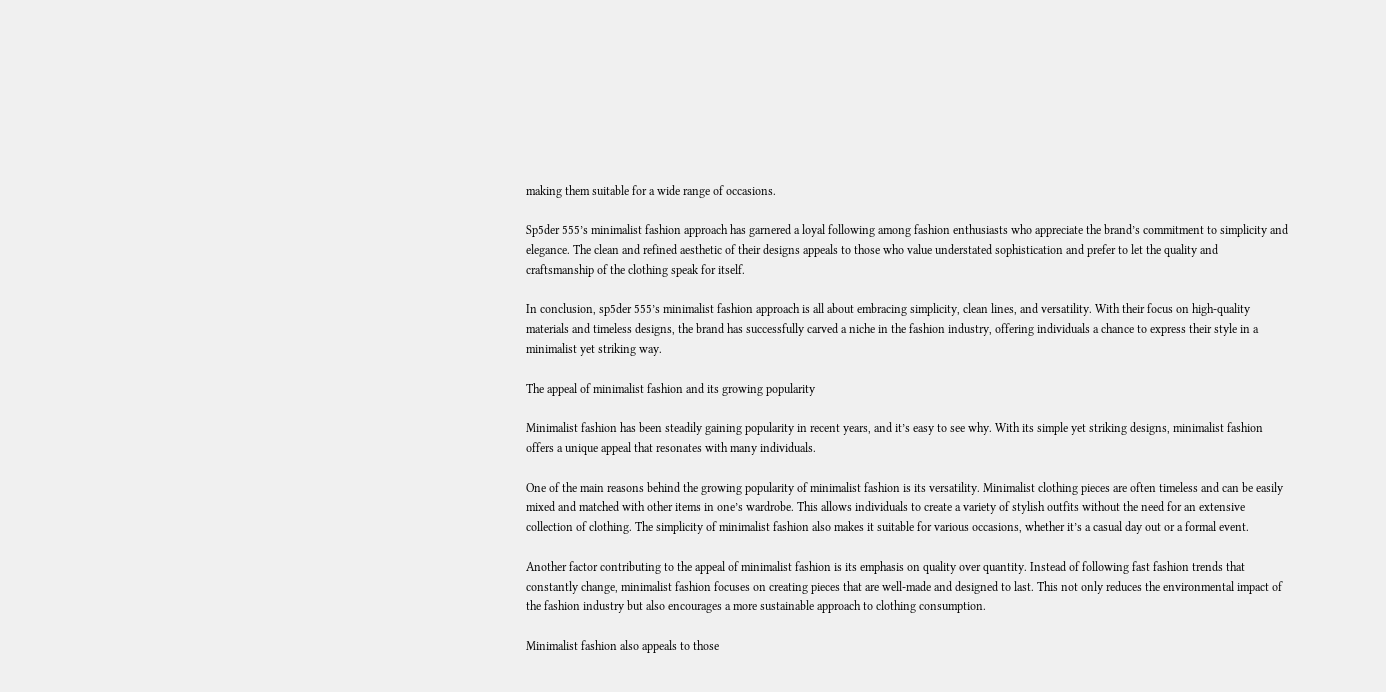making them suitable for a wide range of occasions.

Sp5der 555’s minimalist fashion approach has garnered a loyal following among fashion enthusiasts who appreciate the brand’s commitment to simplicity and elegance. The clean and refined aesthetic of their designs appeals to those who value understated sophistication and prefer to let the quality and craftsmanship of the clothing speak for itself.

In conclusion, sp5der 555’s minimalist fashion approach is all about embracing simplicity, clean lines, and versatility. With their focus on high-quality materials and timeless designs, the brand has successfully carved a niche in the fashion industry, offering individuals a chance to express their style in a minimalist yet striking way.

The appeal of minimalist fashion and its growing popularity

Minimalist fashion has been steadily gaining popularity in recent years, and it’s easy to see why. With its simple yet striking designs, minimalist fashion offers a unique appeal that resonates with many individuals.

One of the main reasons behind the growing popularity of minimalist fashion is its versatility. Minimalist clothing pieces are often timeless and can be easily mixed and matched with other items in one’s wardrobe. This allows individuals to create a variety of stylish outfits without the need for an extensive collection of clothing. The simplicity of minimalist fashion also makes it suitable for various occasions, whether it’s a casual day out or a formal event.

Another factor contributing to the appeal of minimalist fashion is its emphasis on quality over quantity. Instead of following fast fashion trends that constantly change, minimalist fashion focuses on creating pieces that are well-made and designed to last. This not only reduces the environmental impact of the fashion industry but also encourages a more sustainable approach to clothing consumption.

Minimalist fashion also appeals to those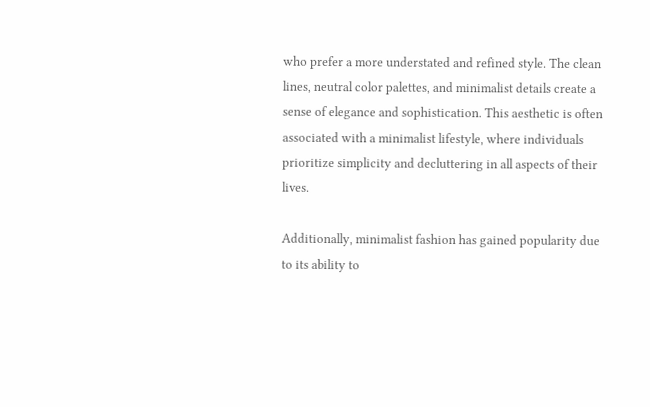who prefer a more understated and refined style. The clean lines, neutral color palettes, and minimalist details create a sense of elegance and sophistication. This aesthetic is often associated with a minimalist lifestyle, where individuals prioritize simplicity and decluttering in all aspects of their lives.

Additionally, minimalist fashion has gained popularity due to its ability to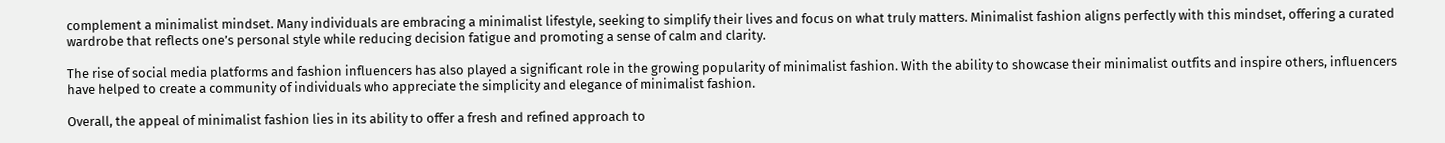complement a minimalist mindset. Many individuals are embracing a minimalist lifestyle, seeking to simplify their lives and focus on what truly matters. Minimalist fashion aligns perfectly with this mindset, offering a curated wardrobe that reflects one’s personal style while reducing decision fatigue and promoting a sense of calm and clarity.

The rise of social media platforms and fashion influencers has also played a significant role in the growing popularity of minimalist fashion. With the ability to showcase their minimalist outfits and inspire others, influencers have helped to create a community of individuals who appreciate the simplicity and elegance of minimalist fashion.

Overall, the appeal of minimalist fashion lies in its ability to offer a fresh and refined approach to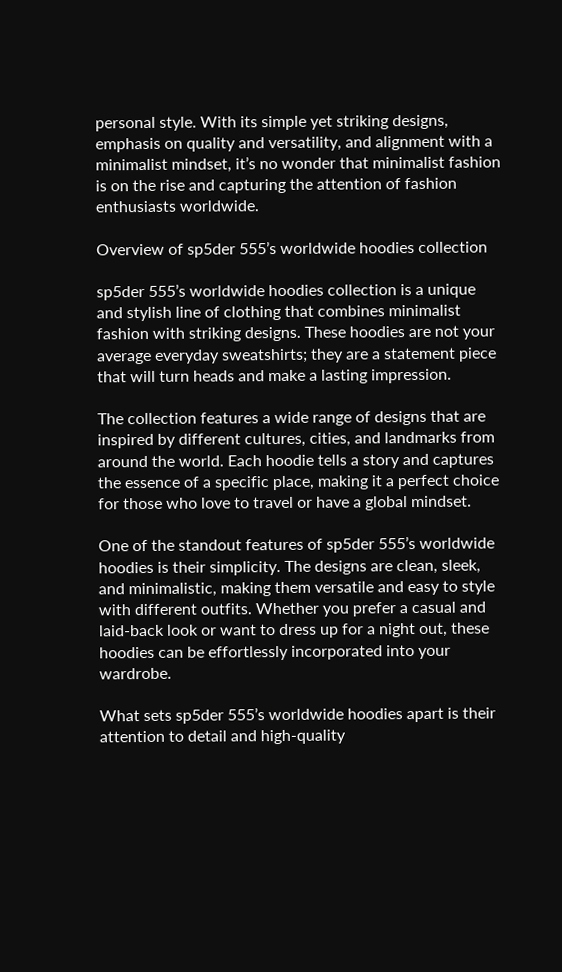personal style. With its simple yet striking designs, emphasis on quality and versatility, and alignment with a minimalist mindset, it’s no wonder that minimalist fashion is on the rise and capturing the attention of fashion enthusiasts worldwide.

Overview of sp5der 555’s worldwide hoodies collection

sp5der 555’s worldwide hoodies collection is a unique and stylish line of clothing that combines minimalist fashion with striking designs. These hoodies are not your average everyday sweatshirts; they are a statement piece that will turn heads and make a lasting impression.

The collection features a wide range of designs that are inspired by different cultures, cities, and landmarks from around the world. Each hoodie tells a story and captures the essence of a specific place, making it a perfect choice for those who love to travel or have a global mindset.

One of the standout features of sp5der 555’s worldwide hoodies is their simplicity. The designs are clean, sleek, and minimalistic, making them versatile and easy to style with different outfits. Whether you prefer a casual and laid-back look or want to dress up for a night out, these hoodies can be effortlessly incorporated into your wardrobe.

What sets sp5der 555’s worldwide hoodies apart is their attention to detail and high-quality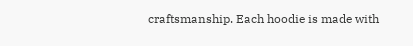craftsmanship. Each hoodie is made with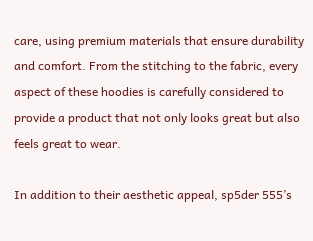care, using premium materials that ensure durability and comfort. From the stitching to the fabric, every aspect of these hoodies is carefully considered to provide a product that not only looks great but also feels great to wear.

In addition to their aesthetic appeal, sp5der 555’s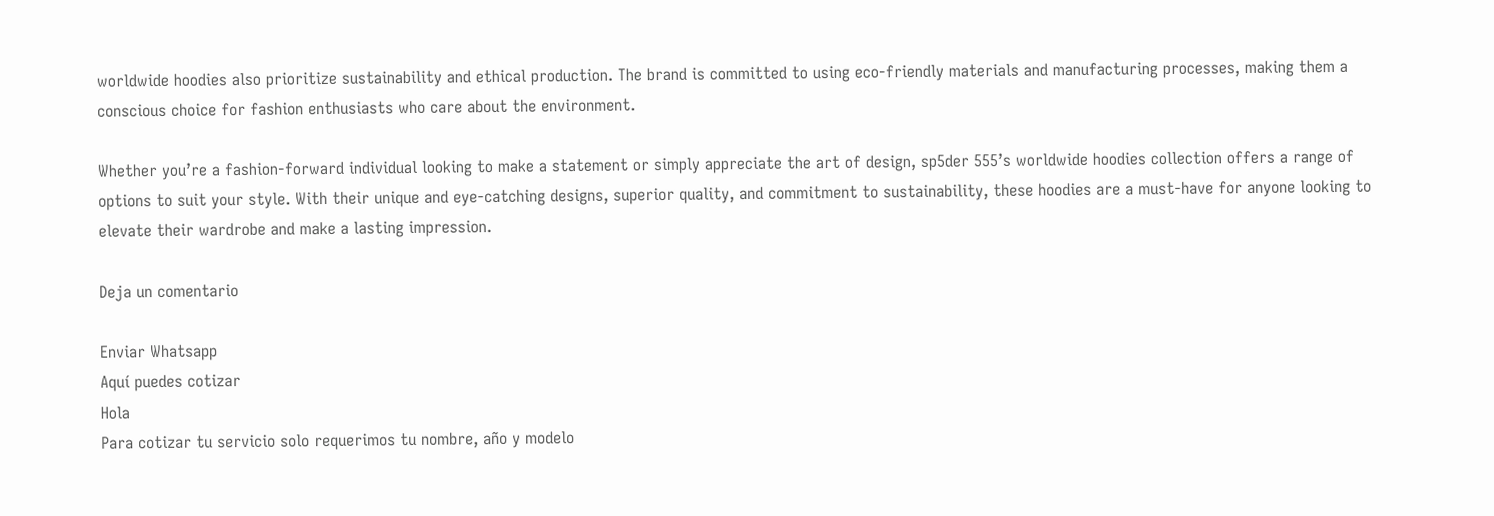worldwide hoodies also prioritize sustainability and ethical production. The brand is committed to using eco-friendly materials and manufacturing processes, making them a conscious choice for fashion enthusiasts who care about the environment.

Whether you’re a fashion-forward individual looking to make a statement or simply appreciate the art of design, sp5der 555’s worldwide hoodies collection offers a range of options to suit your style. With their unique and eye-catching designs, superior quality, and commitment to sustainability, these hoodies are a must-have for anyone looking to elevate their wardrobe and make a lasting impression.

Deja un comentario

Enviar Whatsapp
Aquí puedes cotizar
Hola
Para cotizar tu servicio solo requerimos tu nombre, año y modelo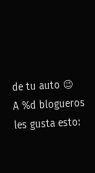de tu auto 😉
A %d blogueros les gusta esto: